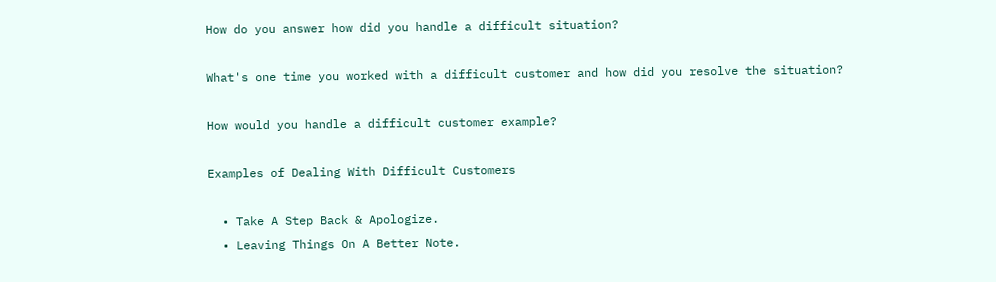How do you answer how did you handle a difficult situation?

What's one time you worked with a difficult customer and how did you resolve the situation?

How would you handle a difficult customer example?

Examples of Dealing With Difficult Customers

  • Take A Step Back & Apologize.
  • Leaving Things On A Better Note.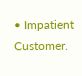• Impatient Customer.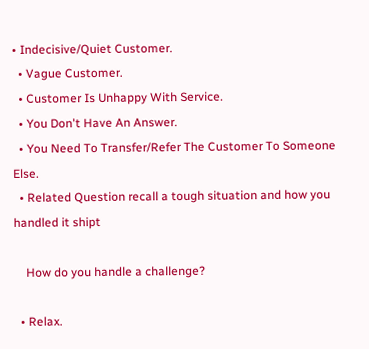• Indecisive/Quiet Customer.
  • Vague Customer.
  • Customer Is Unhappy With Service.
  • You Don't Have An Answer.
  • You Need To Transfer/Refer The Customer To Someone Else.
  • Related Question recall a tough situation and how you handled it shipt

    How do you handle a challenge?

  • Relax.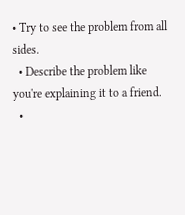• Try to see the problem from all sides.
  • Describe the problem like you're explaining it to a friend.
  •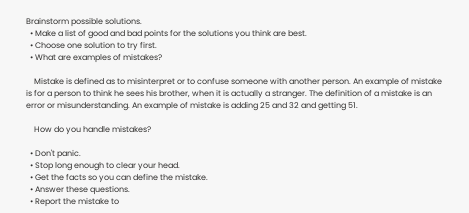Brainstorm possible solutions.
  • Make a list of good and bad points for the solutions you think are best.
  • Choose one solution to try first.
  • What are examples of mistakes?

    Mistake is defined as to misinterpret or to confuse someone with another person. An example of mistake is for a person to think he sees his brother, when it is actually a stranger. The definition of a mistake is an error or misunderstanding. An example of mistake is adding 25 and 32 and getting 51.

    How do you handle mistakes?

  • Don't panic.
  • Stop long enough to clear your head.
  • Get the facts so you can define the mistake.
  • Answer these questions.
  • Report the mistake to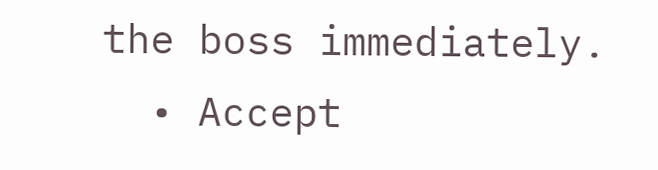the boss immediately.
  • Accept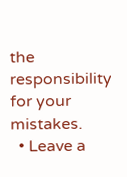the responsibility for your mistakes.
  • Leave a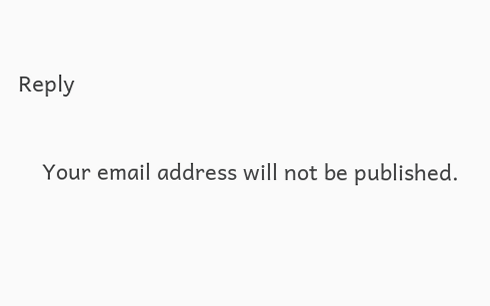Reply

    Your email address will not be published.